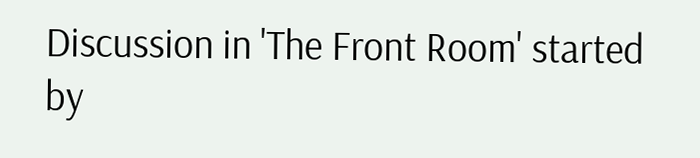Discussion in 'The Front Room' started by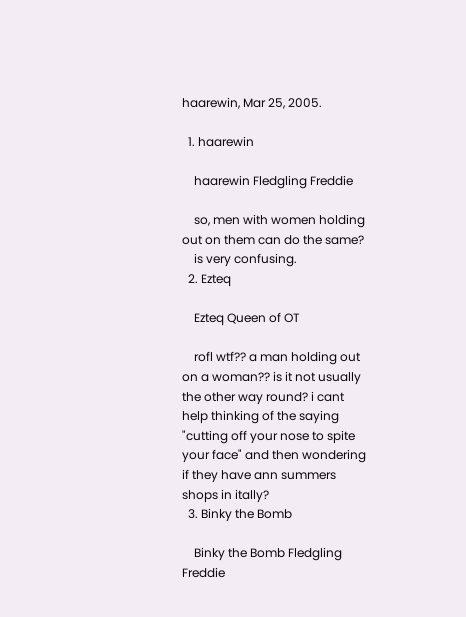haarewin, Mar 25, 2005.

  1. haarewin

    haarewin Fledgling Freddie

    so, men with women holding out on them can do the same?
    is very confusing.
  2. Ezteq

    Ezteq Queen of OT

    rofl wtf?? a man holding out on a woman?? is it not usually the other way round? i cant help thinking of the saying "cutting off your nose to spite your face" and then wondering if they have ann summers shops in itally?
  3. Binky the Bomb

    Binky the Bomb Fledgling Freddie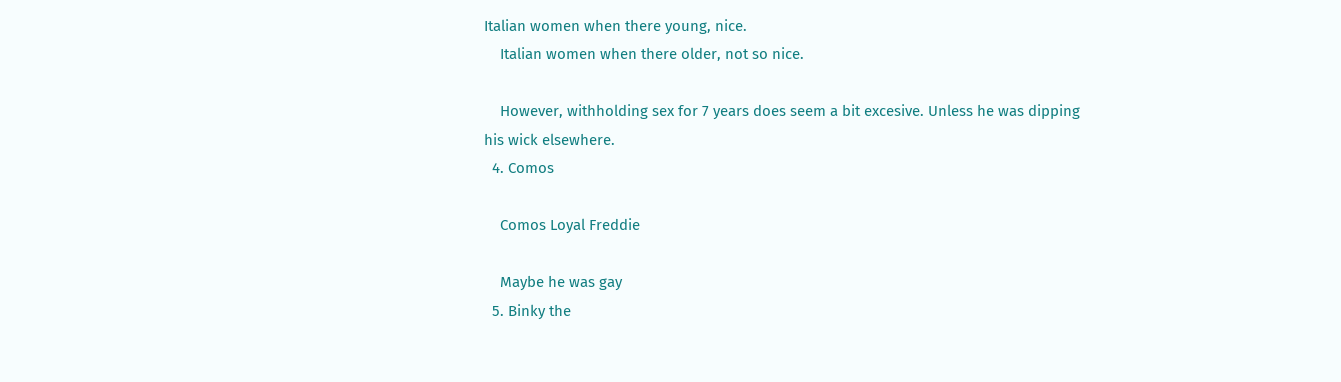Italian women when there young, nice.
    Italian women when there older, not so nice.

    However, withholding sex for 7 years does seem a bit excesive. Unless he was dipping his wick elsewhere.
  4. Comos

    Comos Loyal Freddie

    Maybe he was gay
  5. Binky the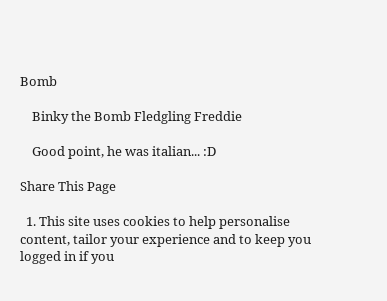Bomb

    Binky the Bomb Fledgling Freddie

    Good point, he was italian... :D

Share This Page

  1. This site uses cookies to help personalise content, tailor your experience and to keep you logged in if you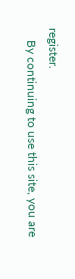register.
    By continuing to use this site, you are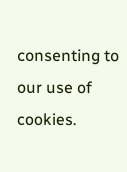consenting to our use of cookies.